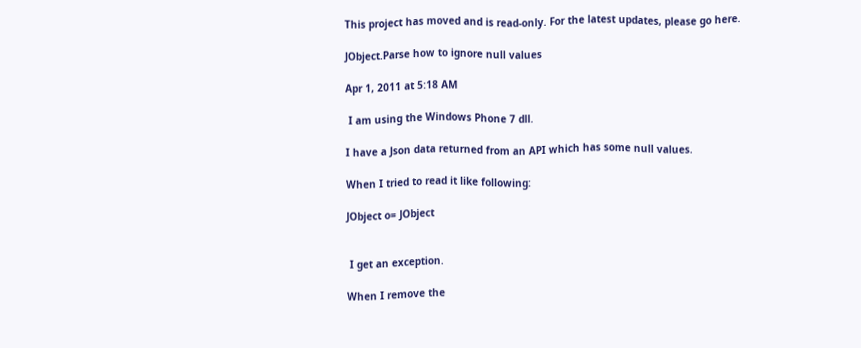This project has moved and is read-only. For the latest updates, please go here.

JObject.Parse how to ignore null values

Apr 1, 2011 at 5:18 AM

 I am using the Windows Phone 7 dll.

I have a Json data returned from an API which has some null values.

When I tried to read it like following:

JObject o= JObject


 I get an exception.

When I remove the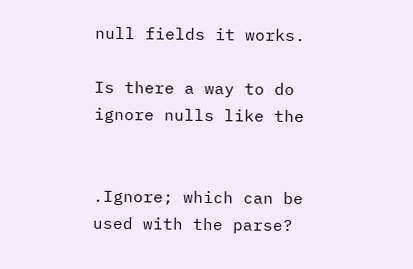null fields it works.

Is there a way to do  ignore nulls like the


.Ignore; which can be used with the parse?